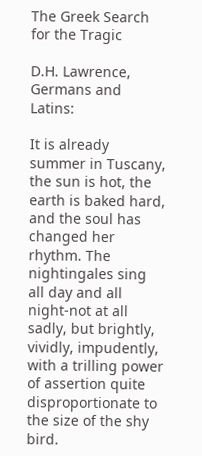The Greek Search for the Tragic

D.H. Lawrence, Germans and Latins:

It is already summer in Tuscany, the sun is hot, the earth is baked hard, and the soul has changed her rhythm. The nightingales sing all day and all night-not at all sadly, but brightly, vividly, impudently, with a trilling power of assertion quite disproportionate to the size of the shy bird.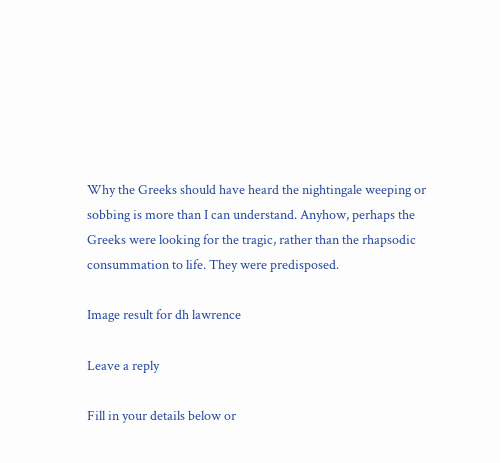Why the Greeks should have heard the nightingale weeping or sobbing is more than I can understand. Anyhow, perhaps the Greeks were looking for the tragic, rather than the rhapsodic consummation to life. They were predisposed.

Image result for dh lawrence

Leave a reply

Fill in your details below or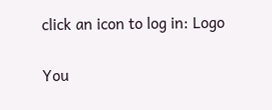click an icon to log in: Logo

You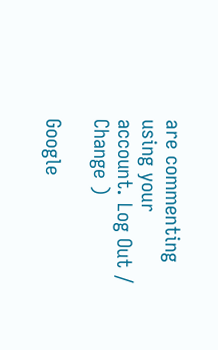are commenting using your account. Log Out /  Change )

Google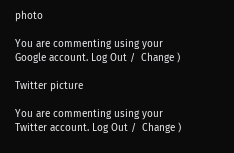photo

You are commenting using your Google account. Log Out /  Change )

Twitter picture

You are commenting using your Twitter account. Log Out /  Change )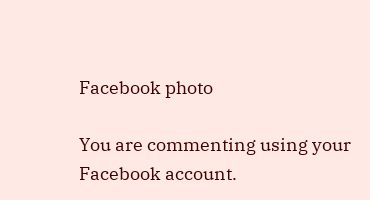Facebook photo

You are commenting using your Facebook account.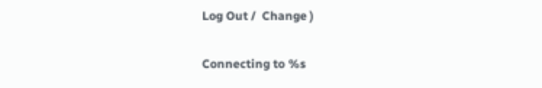Log Out /  Change )

Connecting to %s